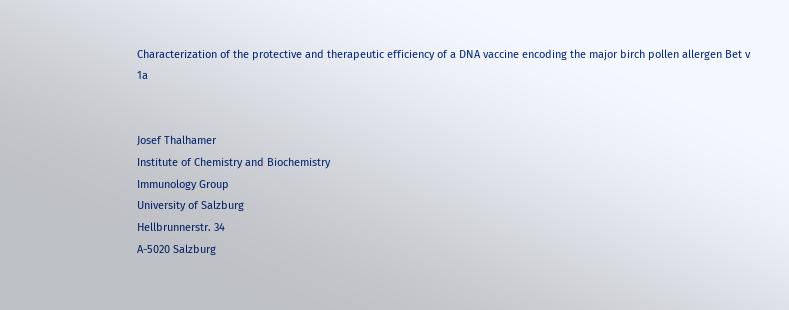Characterization of the protective and therapeutic efficiency of a DNA vaccine encoding the major birch pollen allergen Bet v 1a


Josef Thalhamer
Institute of Chemistry and Biochemistry
Immunology Group
University of Salzburg
Hellbrunnerstr. 34
A-5020 Salzburg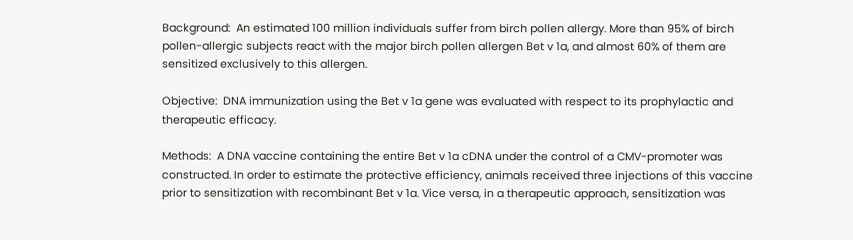Background:  An estimated 100 million individuals suffer from birch pollen allergy. More than 95% of birch pollen-allergic subjects react with the major birch pollen allergen Bet v 1a, and almost 60% of them are sensitized exclusively to this allergen.

Objective:  DNA immunization using the Bet v 1a gene was evaluated with respect to its prophylactic and therapeutic efficacy.

Methods:  A DNA vaccine containing the entire Bet v 1a cDNA under the control of a CMV-promoter was constructed. In order to estimate the protective efficiency, animals received three injections of this vaccine prior to sensitization with recombinant Bet v 1a. Vice versa, in a therapeutic approach, sensitization was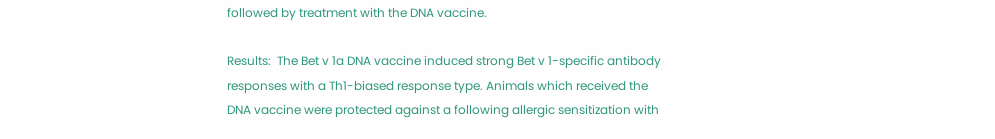followed by treatment with the DNA vaccine.

Results:  The Bet v 1a DNA vaccine induced strong Bet v 1-specific antibody responses with a Th1-biased response type. Animals which received the DNA vaccine were protected against a following allergic sensitization with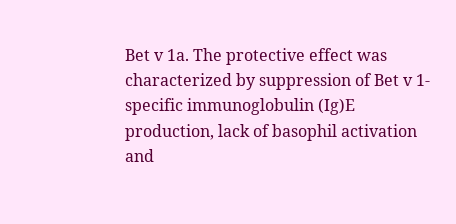Bet v 1a. The protective effect was characterized by suppression of Bet v 1-specific immunoglobulin (Ig)E production, lack of basophil activation and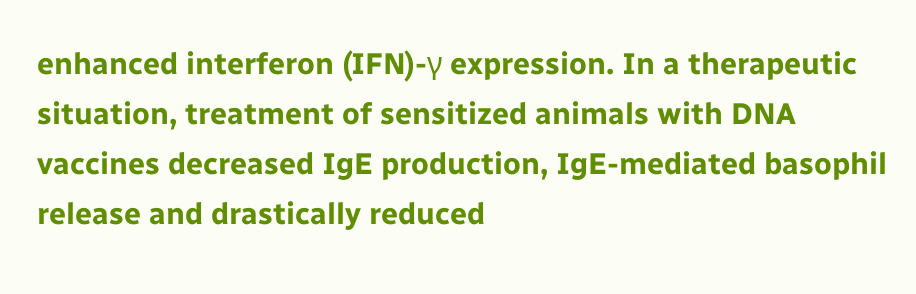enhanced interferon (IFN)-γ expression. In a therapeutic situation, treatment of sensitized animals with DNA vaccines decreased IgE production, IgE-mediated basophil release and drastically reduced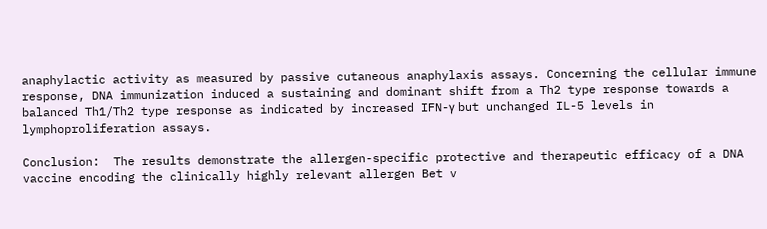anaphylactic activity as measured by passive cutaneous anaphylaxis assays. Concerning the cellular immune response, DNA immunization induced a sustaining and dominant shift from a Th2 type response towards a balanced Th1/Th2 type response as indicated by increased IFN-γ but unchanged IL-5 levels in lymphoproliferation assays.

Conclusion:  The results demonstrate the allergen-specific protective and therapeutic efficacy of a DNA vaccine encoding the clinically highly relevant allergen Bet v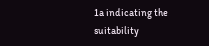1a indicating the suitability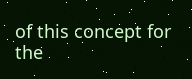of this concept for the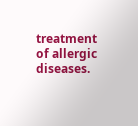treatment of allergic diseases.